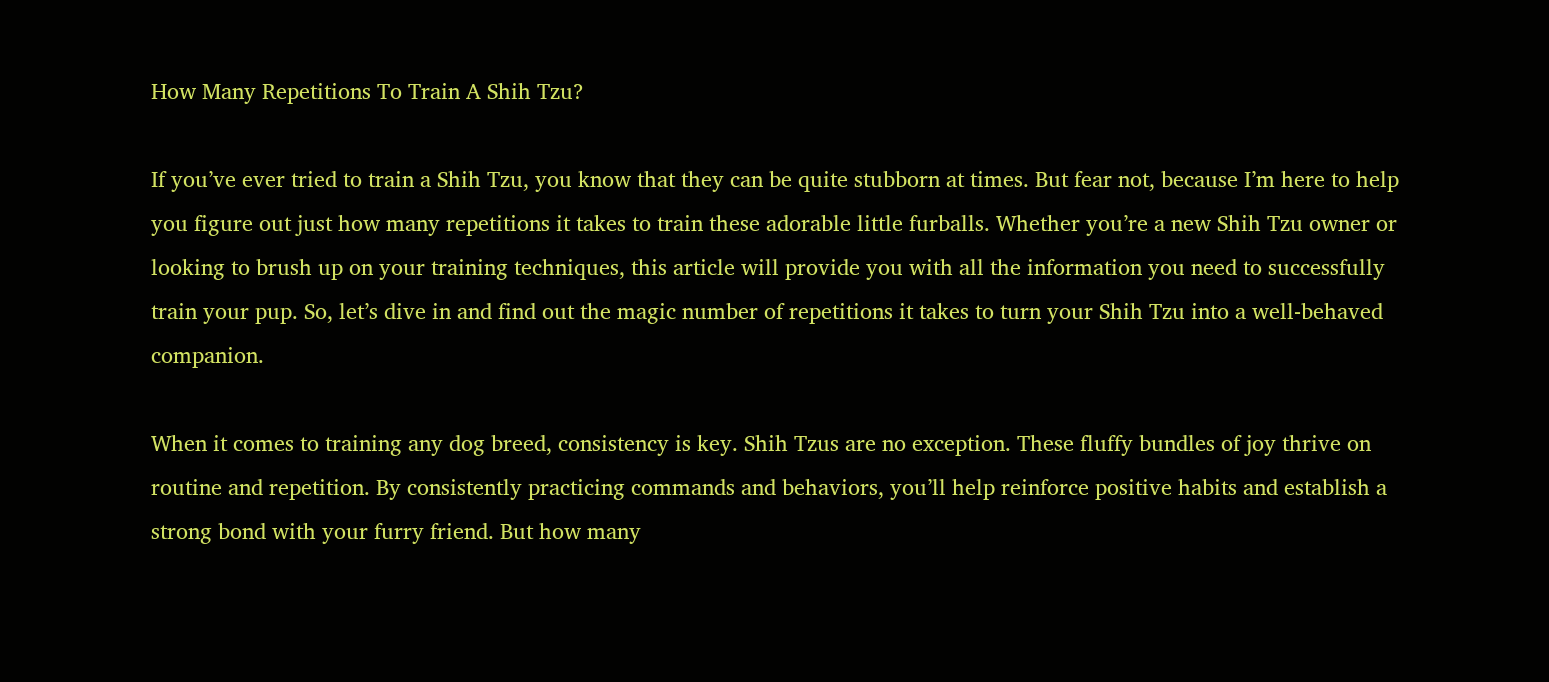How Many Repetitions To Train A Shih Tzu?

If you’ve ever tried to train a Shih Tzu, you know that they can be quite stubborn at times. But fear not, because I’m here to help you figure out just how many repetitions it takes to train these adorable little furballs. Whether you’re a new Shih Tzu owner or looking to brush up on your training techniques, this article will provide you with all the information you need to successfully train your pup. So, let’s dive in and find out the magic number of repetitions it takes to turn your Shih Tzu into a well-behaved companion.

When it comes to training any dog breed, consistency is key. Shih Tzus are no exception. These fluffy bundles of joy thrive on routine and repetition. By consistently practicing commands and behaviors, you’ll help reinforce positive habits and establish a strong bond with your furry friend. But how many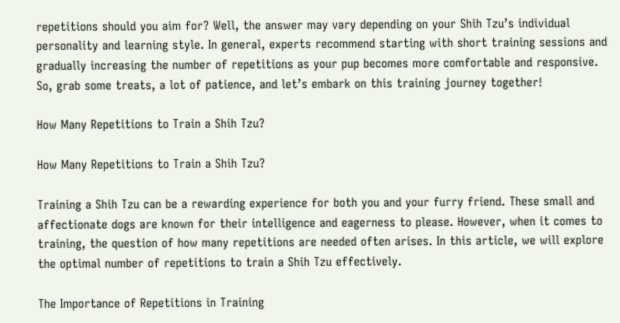repetitions should you aim for? Well, the answer may vary depending on your Shih Tzu’s individual personality and learning style. In general, experts recommend starting with short training sessions and gradually increasing the number of repetitions as your pup becomes more comfortable and responsive. So, grab some treats, a lot of patience, and let’s embark on this training journey together!

How Many Repetitions to Train a Shih Tzu?

How Many Repetitions to Train a Shih Tzu?

Training a Shih Tzu can be a rewarding experience for both you and your furry friend. These small and affectionate dogs are known for their intelligence and eagerness to please. However, when it comes to training, the question of how many repetitions are needed often arises. In this article, we will explore the optimal number of repetitions to train a Shih Tzu effectively.

The Importance of Repetitions in Training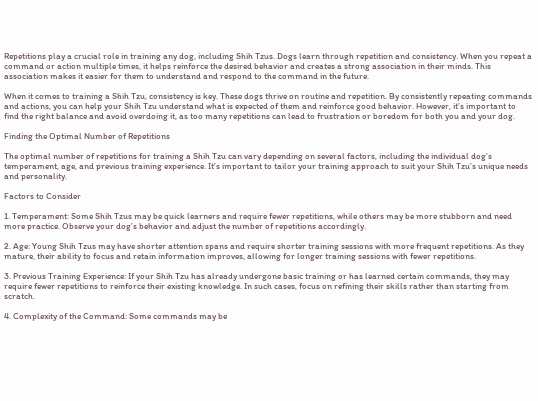Repetitions play a crucial role in training any dog, including Shih Tzus. Dogs learn through repetition and consistency. When you repeat a command or action multiple times, it helps reinforce the desired behavior and creates a strong association in their minds. This association makes it easier for them to understand and respond to the command in the future.

When it comes to training a Shih Tzu, consistency is key. These dogs thrive on routine and repetition. By consistently repeating commands and actions, you can help your Shih Tzu understand what is expected of them and reinforce good behavior. However, it’s important to find the right balance and avoid overdoing it, as too many repetitions can lead to frustration or boredom for both you and your dog.

Finding the Optimal Number of Repetitions

The optimal number of repetitions for training a Shih Tzu can vary depending on several factors, including the individual dog’s temperament, age, and previous training experience. It’s important to tailor your training approach to suit your Shih Tzu’s unique needs and personality.

Factors to Consider

1. Temperament: Some Shih Tzus may be quick learners and require fewer repetitions, while others may be more stubborn and need more practice. Observe your dog’s behavior and adjust the number of repetitions accordingly.

2. Age: Young Shih Tzus may have shorter attention spans and require shorter training sessions with more frequent repetitions. As they mature, their ability to focus and retain information improves, allowing for longer training sessions with fewer repetitions.

3. Previous Training Experience: If your Shih Tzu has already undergone basic training or has learned certain commands, they may require fewer repetitions to reinforce their existing knowledge. In such cases, focus on refining their skills rather than starting from scratch.

4. Complexity of the Command: Some commands may be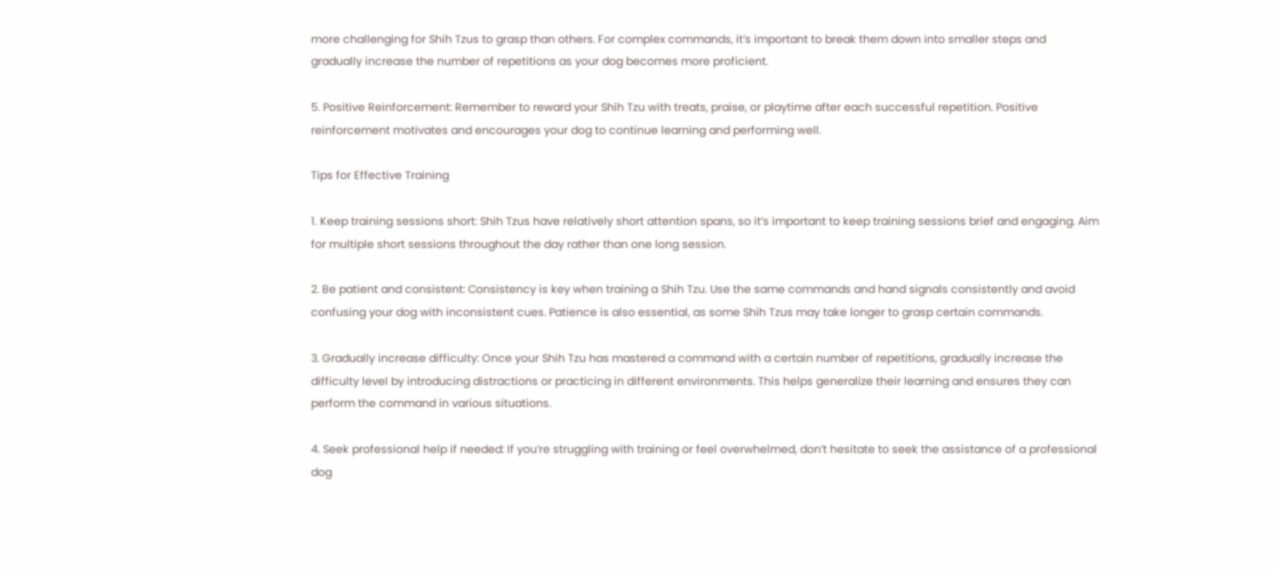more challenging for Shih Tzus to grasp than others. For complex commands, it’s important to break them down into smaller steps and gradually increase the number of repetitions as your dog becomes more proficient.

5. Positive Reinforcement: Remember to reward your Shih Tzu with treats, praise, or playtime after each successful repetition. Positive reinforcement motivates and encourages your dog to continue learning and performing well.

Tips for Effective Training

1. Keep training sessions short: Shih Tzus have relatively short attention spans, so it’s important to keep training sessions brief and engaging. Aim for multiple short sessions throughout the day rather than one long session.

2. Be patient and consistent: Consistency is key when training a Shih Tzu. Use the same commands and hand signals consistently and avoid confusing your dog with inconsistent cues. Patience is also essential, as some Shih Tzus may take longer to grasp certain commands.

3. Gradually increase difficulty: Once your Shih Tzu has mastered a command with a certain number of repetitions, gradually increase the difficulty level by introducing distractions or practicing in different environments. This helps generalize their learning and ensures they can perform the command in various situations.

4. Seek professional help if needed: If you’re struggling with training or feel overwhelmed, don’t hesitate to seek the assistance of a professional dog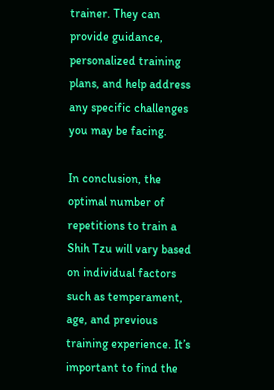trainer. They can provide guidance, personalized training plans, and help address any specific challenges you may be facing.

In conclusion, the optimal number of repetitions to train a Shih Tzu will vary based on individual factors such as temperament, age, and previous training experience. It’s important to find the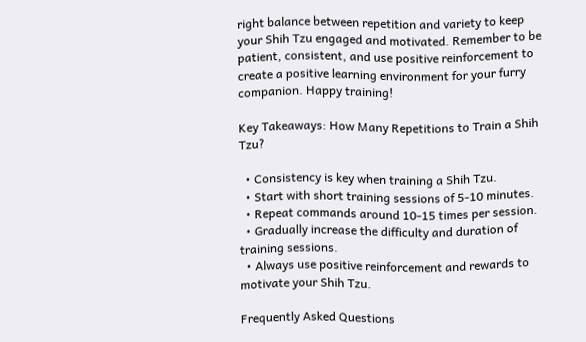right balance between repetition and variety to keep your Shih Tzu engaged and motivated. Remember to be patient, consistent, and use positive reinforcement to create a positive learning environment for your furry companion. Happy training!

Key Takeaways: How Many Repetitions to Train a Shih Tzu?

  • Consistency is key when training a Shih Tzu.
  • Start with short training sessions of 5-10 minutes.
  • Repeat commands around 10-15 times per session.
  • Gradually increase the difficulty and duration of training sessions.
  • Always use positive reinforcement and rewards to motivate your Shih Tzu.

Frequently Asked Questions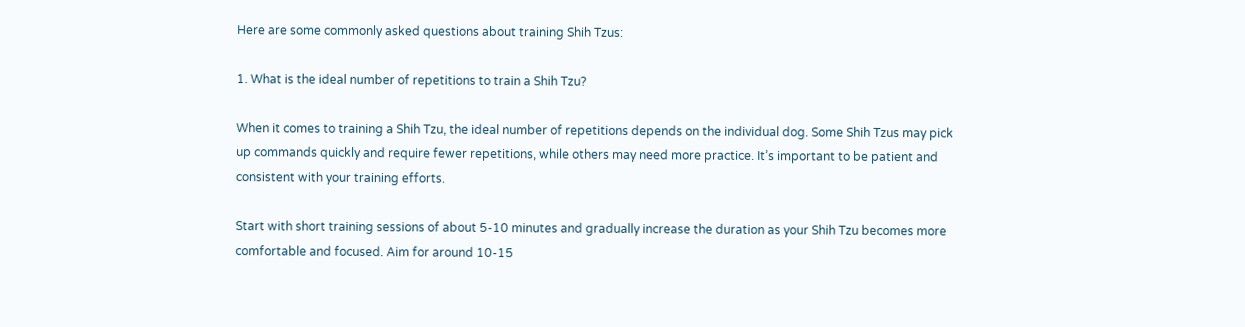Here are some commonly asked questions about training Shih Tzus:

1. What is the ideal number of repetitions to train a Shih Tzu?

When it comes to training a Shih Tzu, the ideal number of repetitions depends on the individual dog. Some Shih Tzus may pick up commands quickly and require fewer repetitions, while others may need more practice. It’s important to be patient and consistent with your training efforts.

Start with short training sessions of about 5-10 minutes and gradually increase the duration as your Shih Tzu becomes more comfortable and focused. Aim for around 10-15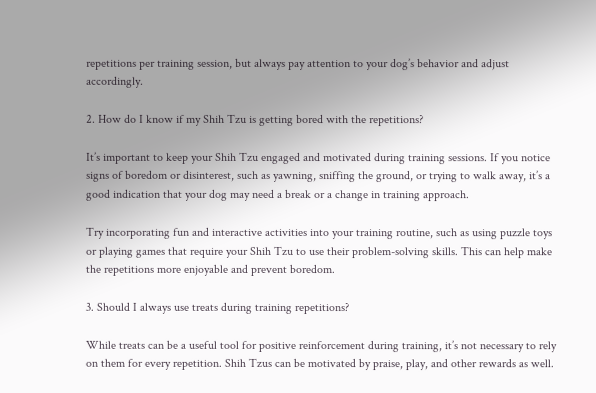repetitions per training session, but always pay attention to your dog’s behavior and adjust accordingly.

2. How do I know if my Shih Tzu is getting bored with the repetitions?

It’s important to keep your Shih Tzu engaged and motivated during training sessions. If you notice signs of boredom or disinterest, such as yawning, sniffing the ground, or trying to walk away, it’s a good indication that your dog may need a break or a change in training approach.

Try incorporating fun and interactive activities into your training routine, such as using puzzle toys or playing games that require your Shih Tzu to use their problem-solving skills. This can help make the repetitions more enjoyable and prevent boredom.

3. Should I always use treats during training repetitions?

While treats can be a useful tool for positive reinforcement during training, it’s not necessary to rely on them for every repetition. Shih Tzus can be motivated by praise, play, and other rewards as well.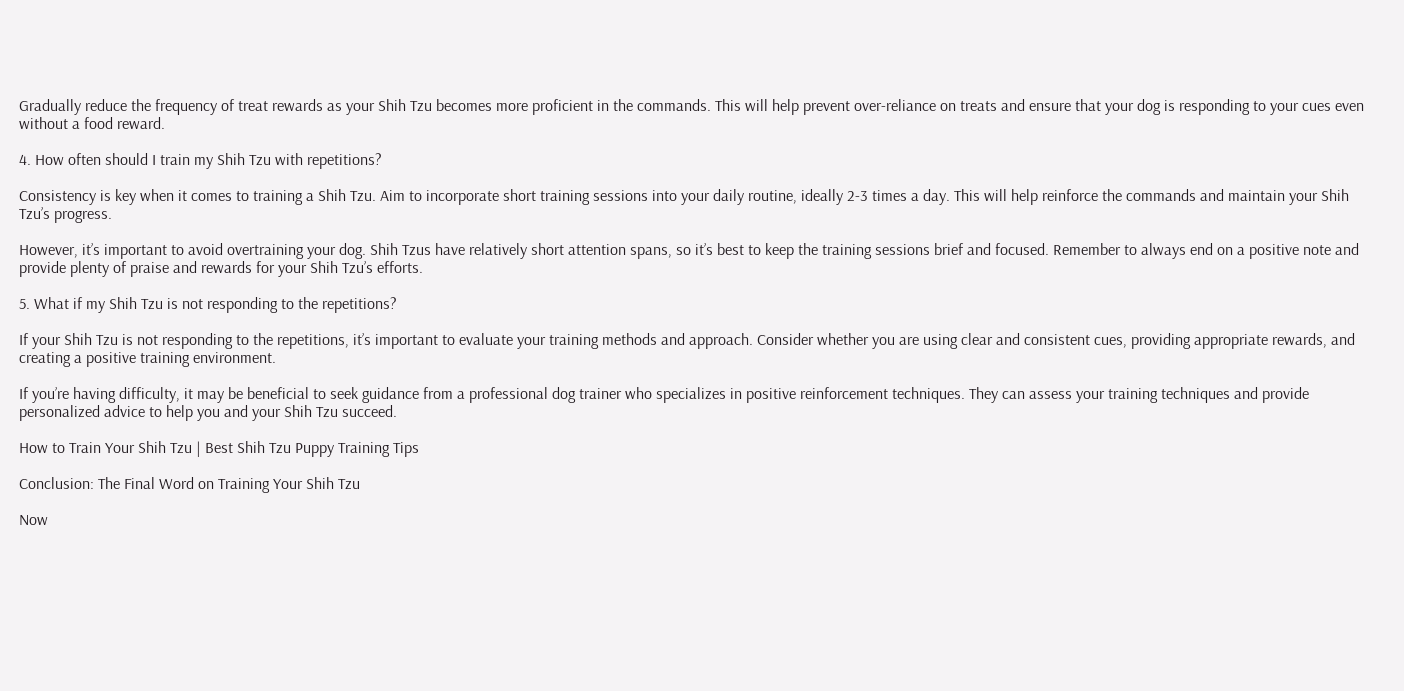Gradually reduce the frequency of treat rewards as your Shih Tzu becomes more proficient in the commands. This will help prevent over-reliance on treats and ensure that your dog is responding to your cues even without a food reward.

4. How often should I train my Shih Tzu with repetitions?

Consistency is key when it comes to training a Shih Tzu. Aim to incorporate short training sessions into your daily routine, ideally 2-3 times a day. This will help reinforce the commands and maintain your Shih Tzu’s progress.

However, it’s important to avoid overtraining your dog. Shih Tzus have relatively short attention spans, so it’s best to keep the training sessions brief and focused. Remember to always end on a positive note and provide plenty of praise and rewards for your Shih Tzu’s efforts.

5. What if my Shih Tzu is not responding to the repetitions?

If your Shih Tzu is not responding to the repetitions, it’s important to evaluate your training methods and approach. Consider whether you are using clear and consistent cues, providing appropriate rewards, and creating a positive training environment.

If you’re having difficulty, it may be beneficial to seek guidance from a professional dog trainer who specializes in positive reinforcement techniques. They can assess your training techniques and provide personalized advice to help you and your Shih Tzu succeed.

How to Train Your Shih Tzu | Best Shih Tzu Puppy Training Tips

Conclusion: The Final Word on Training Your Shih Tzu

Now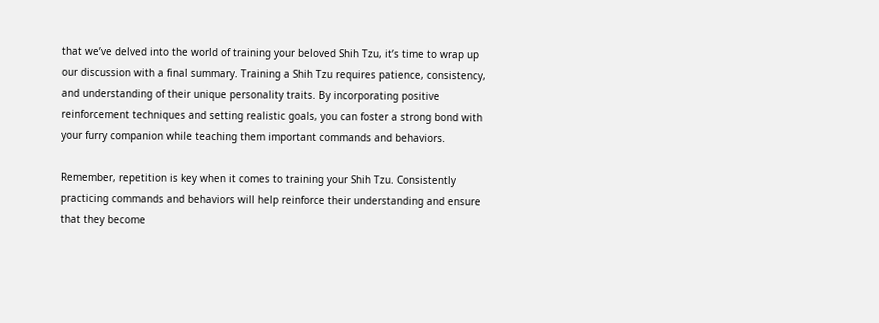that we’ve delved into the world of training your beloved Shih Tzu, it’s time to wrap up our discussion with a final summary. Training a Shih Tzu requires patience, consistency, and understanding of their unique personality traits. By incorporating positive reinforcement techniques and setting realistic goals, you can foster a strong bond with your furry companion while teaching them important commands and behaviors.

Remember, repetition is key when it comes to training your Shih Tzu. Consistently practicing commands and behaviors will help reinforce their understanding and ensure that they become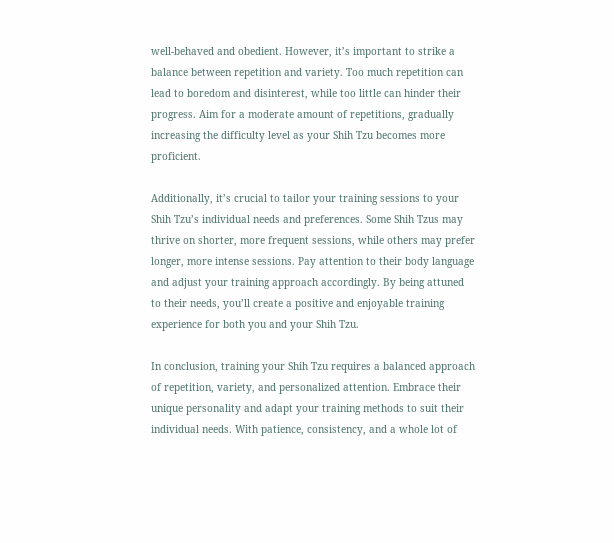well-behaved and obedient. However, it’s important to strike a balance between repetition and variety. Too much repetition can lead to boredom and disinterest, while too little can hinder their progress. Aim for a moderate amount of repetitions, gradually increasing the difficulty level as your Shih Tzu becomes more proficient.

Additionally, it’s crucial to tailor your training sessions to your Shih Tzu’s individual needs and preferences. Some Shih Tzus may thrive on shorter, more frequent sessions, while others may prefer longer, more intense sessions. Pay attention to their body language and adjust your training approach accordingly. By being attuned to their needs, you’ll create a positive and enjoyable training experience for both you and your Shih Tzu.

In conclusion, training your Shih Tzu requires a balanced approach of repetition, variety, and personalized attention. Embrace their unique personality and adapt your training methods to suit their individual needs. With patience, consistency, and a whole lot of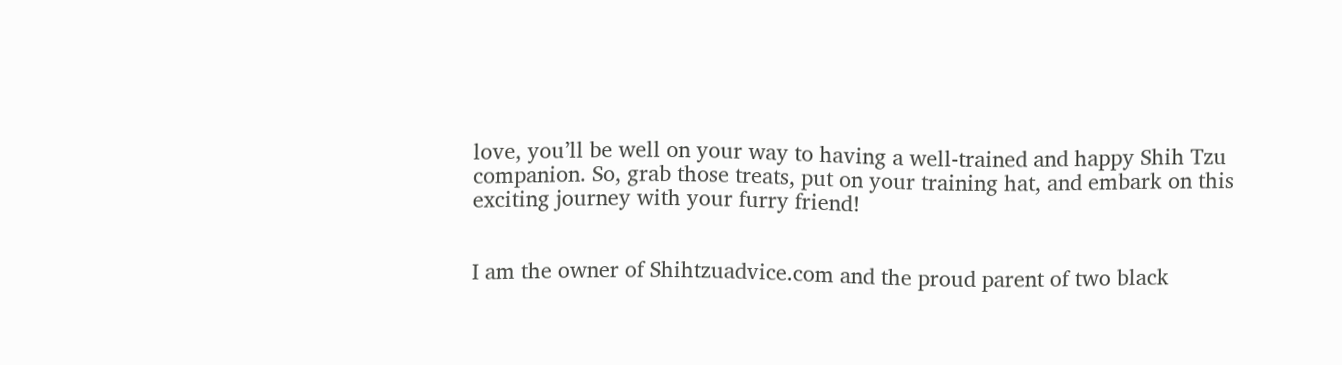love, you’ll be well on your way to having a well-trained and happy Shih Tzu companion. So, grab those treats, put on your training hat, and embark on this exciting journey with your furry friend!


I am the owner of Shihtzuadvice.com and the proud parent of two black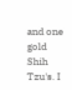and one gold Shih Tzu's. I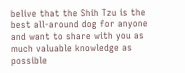belive that the Shih Tzu is the best all-around dog for anyone and want to share with you as much valuable knowledge as possible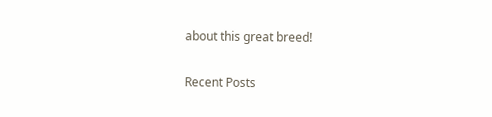about this great breed!

Recent Posts